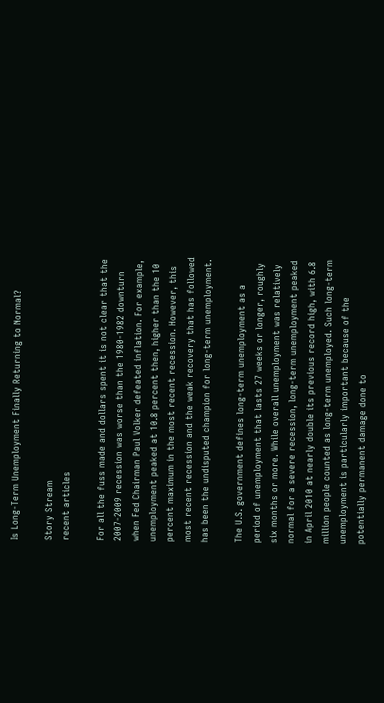Is Long-Term Unemployment Finally Returning to Normal?

Story Stream
recent articles

For all the fuss made and dollars spent it is not clear that the 2007-2009 recession was worse than the 1980-1982 downturn when Fed Chairman Paul Volker defeated inflation. For example, unemployment peaked at 10.8 percent then, higher than the 10 percent maximum in the most recent recession. However, this most recent recession and the weak recovery that has followed has been the undisputed champion for long-term unemployment.

The U.S. government defines long-term unemployment as a period of unemployment that lasts 27 weeks or longer, roughly six months or more. While overall unemployment was relatively normal for a severe recession, long-term unemployment peaked in April 2010 at nearly double its previous record high, with 6.8 million people counted as long-term unemployed. Such long-term unemployment is particularly important because of the potentially permanent damage done to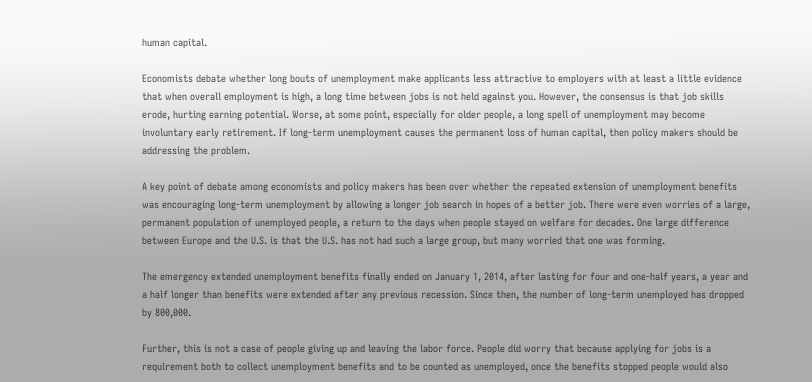human capital.

Economists debate whether long bouts of unemployment make applicants less attractive to employers with at least a little evidence that when overall employment is high, a long time between jobs is not held against you. However, the consensus is that job skills erode, hurting earning potential. Worse, at some point, especially for older people, a long spell of unemployment may become involuntary early retirement. If long-term unemployment causes the permanent loss of human capital, then policy makers should be addressing the problem.

A key point of debate among economists and policy makers has been over whether the repeated extension of unemployment benefits was encouraging long-term unemployment by allowing a longer job search in hopes of a better job. There were even worries of a large, permanent population of unemployed people, a return to the days when people stayed on welfare for decades. One large difference between Europe and the U.S. is that the U.S. has not had such a large group, but many worried that one was forming.

The emergency extended unemployment benefits finally ended on January 1, 2014, after lasting for four and one-half years, a year and a half longer than benefits were extended after any previous recession. Since then, the number of long-term unemployed has dropped by 800,000.

Further, this is not a case of people giving up and leaving the labor force. People did worry that because applying for jobs is a requirement both to collect unemployment benefits and to be counted as unemployed, once the benefits stopped people would also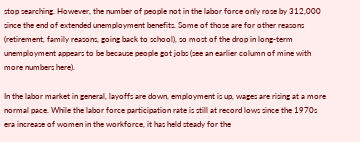stop searching. However, the number of people not in the labor force only rose by 312,000 since the end of extended unemployment benefits. Some of those are for other reasons (retirement, family reasons, going back to school), so most of the drop in long-term unemployment appears to be because people got jobs (see an earlier column of mine with more numbers here).

In the labor market in general, layoffs are down, employment is up, wages are rising at a more normal pace. While the labor force participation rate is still at record lows since the 1970s era increase of women in the workforce, it has held steady for the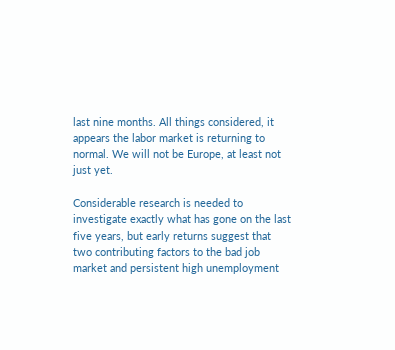last nine months. All things considered, it appears the labor market is returning to normal. We will not be Europe, at least not just yet.

Considerable research is needed to investigate exactly what has gone on the last five years, but early returns suggest that two contributing factors to the bad job market and persistent high unemployment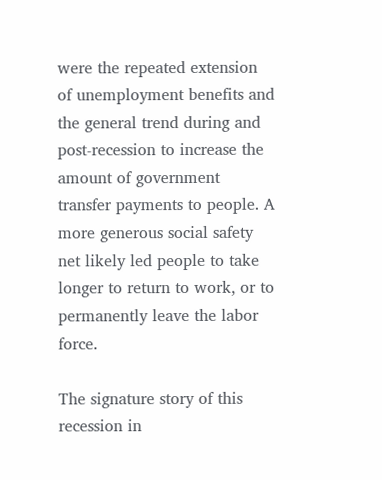were the repeated extension of unemployment benefits and the general trend during and post-recession to increase the amount of government transfer payments to people. A more generous social safety net likely led people to take longer to return to work, or to permanently leave the labor force.

The signature story of this recession in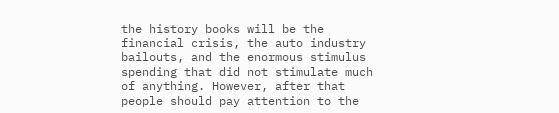the history books will be the financial crisis, the auto industry bailouts, and the enormous stimulus spending that did not stimulate much of anything. However, after that people should pay attention to the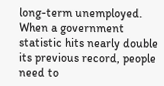long-term unemployed. When a government statistic hits nearly double its previous record, people need to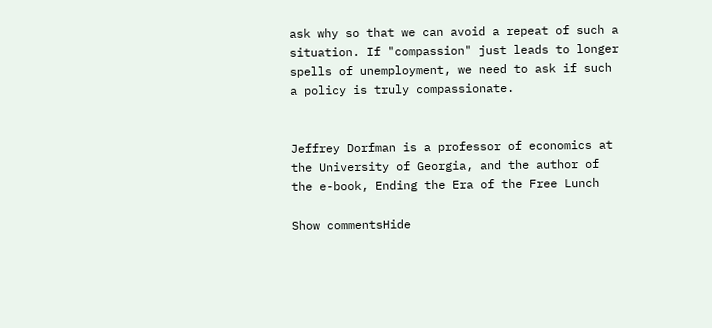ask why so that we can avoid a repeat of such a situation. If "compassion" just leads to longer spells of unemployment, we need to ask if such a policy is truly compassionate.


Jeffrey Dorfman is a professor of economics at the University of Georgia, and the author of the e-book, Ending the Era of the Free Lunch

Show commentsHide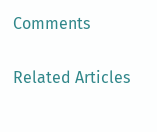Comments

Related Articles